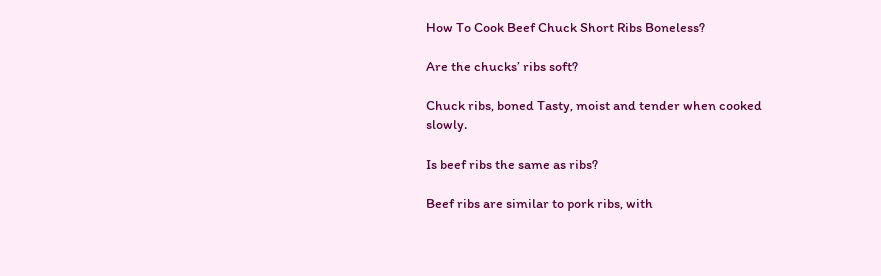How To Cook Beef Chuck Short Ribs Boneless?

Are the chucks’ ribs soft?

Chuck ribs, boned Tasty, moist and tender when cooked slowly.

Is beef ribs the same as ribs?

Beef ribs are similar to pork ribs, with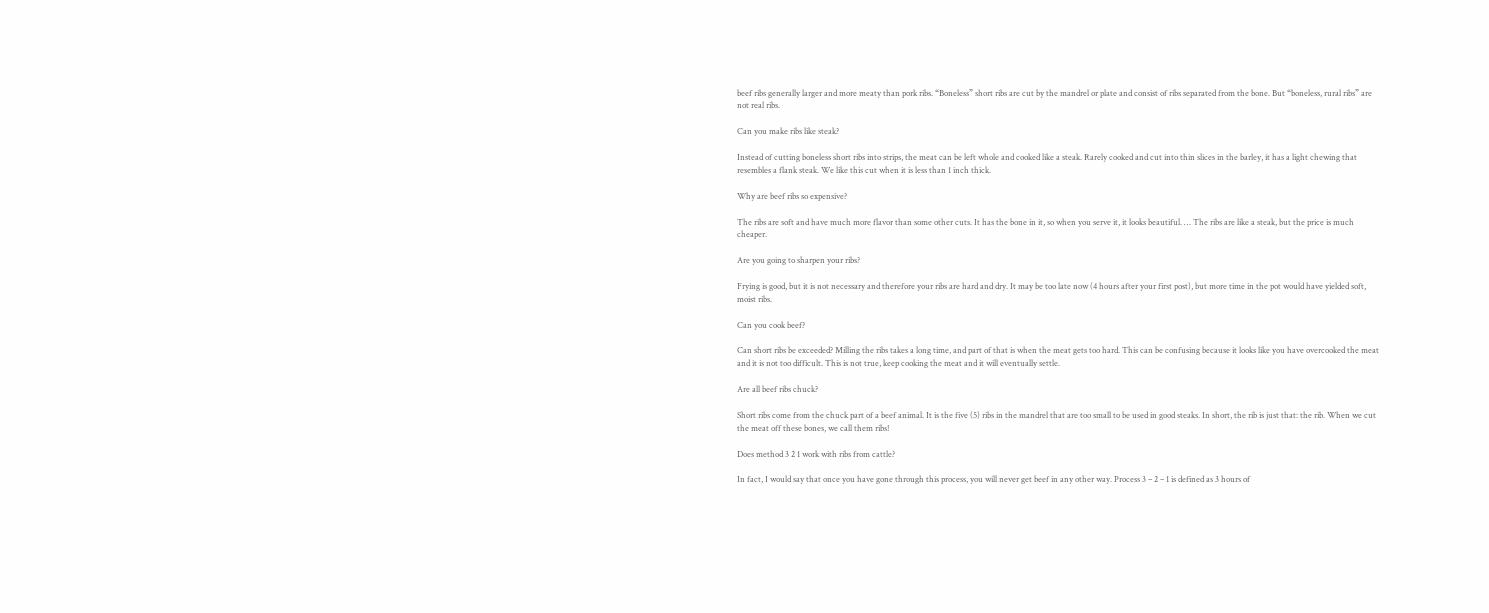beef ribs generally larger and more meaty than pork ribs. “Boneless” short ribs are cut by the mandrel or plate and consist of ribs separated from the bone. But “boneless, rural ribs” are not real ribs.

Can you make ribs like steak?

Instead of cutting boneless short ribs into strips, the meat can be left whole and cooked like a steak. Rarely cooked and cut into thin slices in the barley, it has a light chewing that resembles a flank steak. We like this cut when it is less than 1 inch thick.

Why are beef ribs so expensive?

The ribs are soft and have much more flavor than some other cuts. It has the bone in it, so when you serve it, it looks beautiful. … The ribs are like a steak, but the price is much cheaper.

Are you going to sharpen your ribs?

Frying is good, but it is not necessary and therefore your ribs are hard and dry. It may be too late now (4 hours after your first post), but more time in the pot would have yielded soft, moist ribs.

Can you cook beef?

Can short ribs be exceeded? Milling the ribs takes a long time, and part of that is when the meat gets too hard. This can be confusing because it looks like you have overcooked the meat and it is not too difficult. This is not true, keep cooking the meat and it will eventually settle.

Are all beef ribs chuck?

Short ribs come from the chuck part of a beef animal. It is the five (5) ribs in the mandrel that are too small to be used in good steaks. In short, the rib is just that: the rib. When we cut the meat off these bones, we call them ribs!

Does method 3 2 1 work with ribs from cattle?

In fact, I would say that once you have gone through this process, you will never get beef in any other way. Process 3 – 2 – 1 is defined as 3 hours of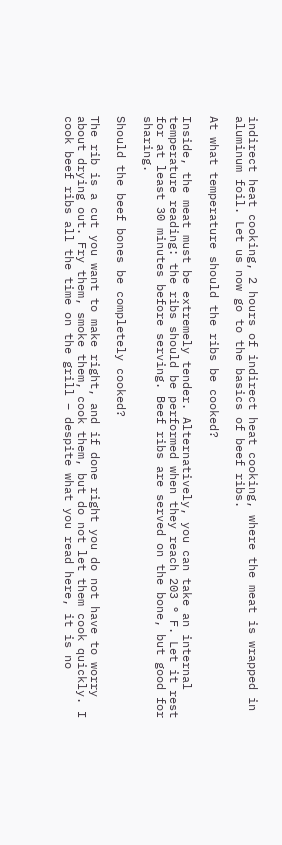indirect heat cooking, 2 hours of indirect heat cooking, where the meat is wrapped in aluminum foil. Let us now go to the basics of beef ribs.

At what temperature should the ribs be cooked?

Inside, the meat must be extremely tender. Alternatively, you can take an internal temperature reading: the ribs should be performed when they reach 203 ° F. Let it rest for at least 30 minutes before serving. Beef ribs are served on the bone, but good for sharing.

Should the beef bones be completely cooked?

The rib is a cut you want to make right, and if done right you do not have to worry about drying out. Fry them, smoke them, cook them, but do not let them cook quickly. I cook beef ribs all the time on the grill – despite what you read here, it is no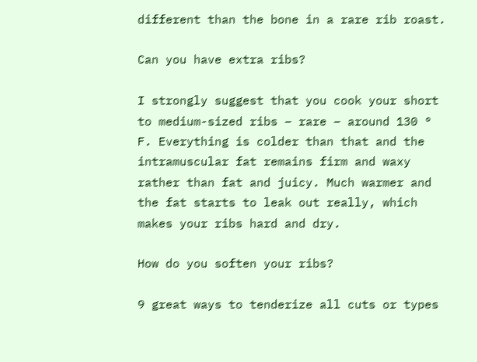different than the bone in a rare rib roast.

Can you have extra ribs?

I strongly suggest that you cook your short to medium-sized ribs – rare – around 130 ° F. Everything is colder than that and the intramuscular fat remains firm and waxy rather than fat and juicy. Much warmer and the fat starts to leak out really, which makes your ribs hard and dry.

How do you soften your ribs?

9 great ways to tenderize all cuts or types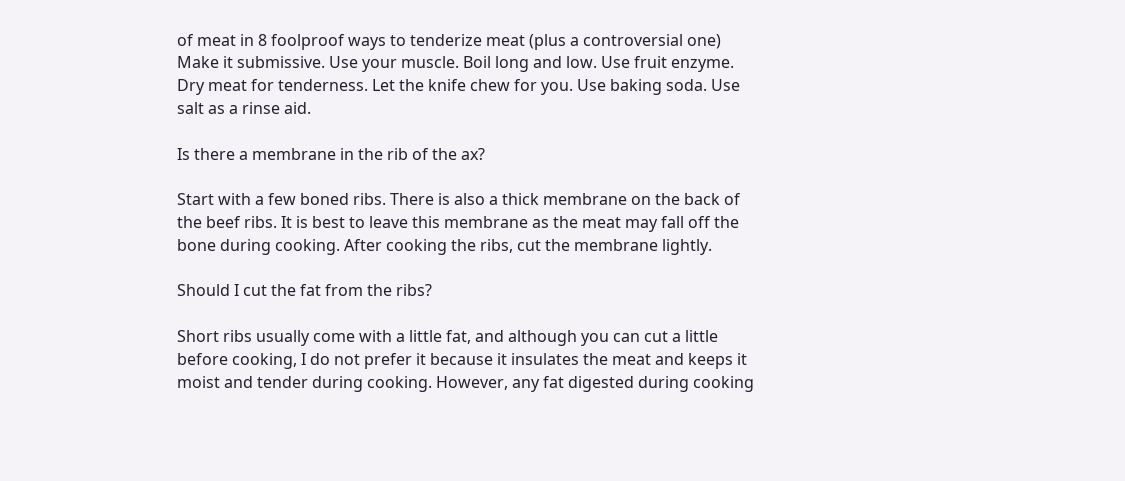of meat in 8 foolproof ways to tenderize meat (plus a controversial one) Make it submissive. Use your muscle. Boil long and low. Use fruit enzyme. Dry meat for tenderness. Let the knife chew for you. Use baking soda. Use salt as a rinse aid.

Is there a membrane in the rib of the ax?

Start with a few boned ribs. There is also a thick membrane on the back of the beef ribs. It is best to leave this membrane as the meat may fall off the bone during cooking. After cooking the ribs, cut the membrane lightly.

Should I cut the fat from the ribs?

Short ribs usually come with a little fat, and although you can cut a little before cooking, I do not prefer it because it insulates the meat and keeps it moist and tender during cooking. However, any fat digested during cooking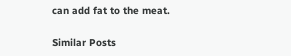can add fat to the meat.

Similar Posts